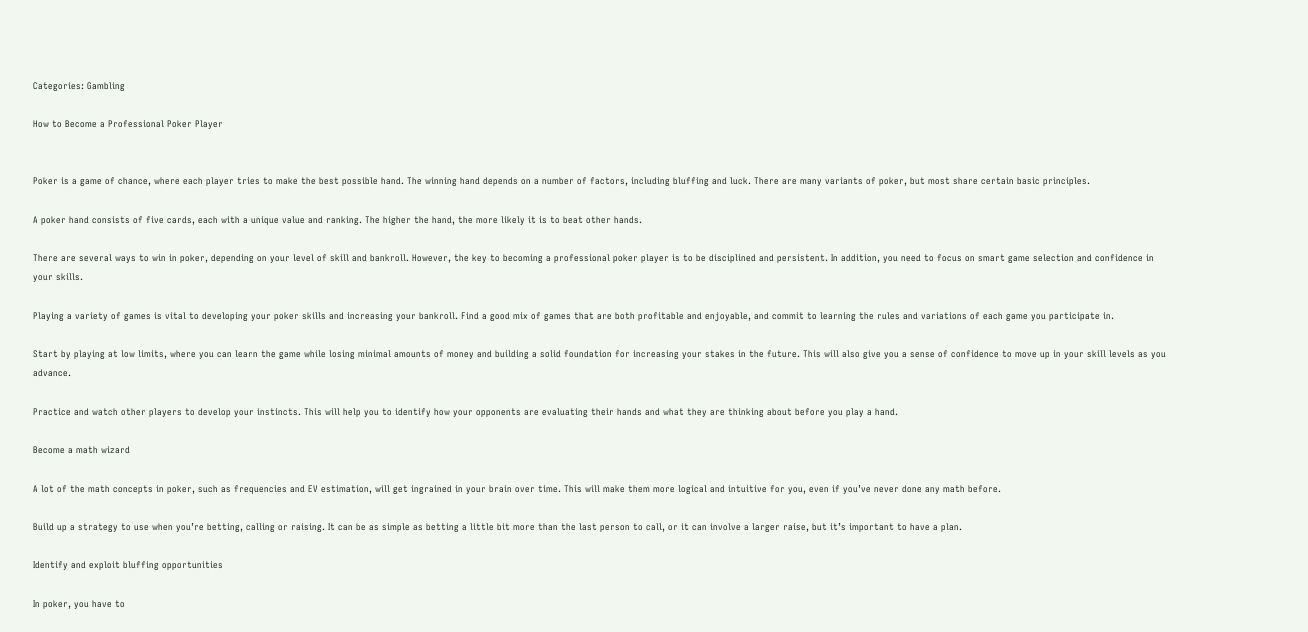Categories: Gambling

How to Become a Professional Poker Player


Poker is a game of chance, where each player tries to make the best possible hand. The winning hand depends on a number of factors, including bluffing and luck. There are many variants of poker, but most share certain basic principles.

A poker hand consists of five cards, each with a unique value and ranking. The higher the hand, the more likely it is to beat other hands.

There are several ways to win in poker, depending on your level of skill and bankroll. However, the key to becoming a professional poker player is to be disciplined and persistent. In addition, you need to focus on smart game selection and confidence in your skills.

Playing a variety of games is vital to developing your poker skills and increasing your bankroll. Find a good mix of games that are both profitable and enjoyable, and commit to learning the rules and variations of each game you participate in.

Start by playing at low limits, where you can learn the game while losing minimal amounts of money and building a solid foundation for increasing your stakes in the future. This will also give you a sense of confidence to move up in your skill levels as you advance.

Practice and watch other players to develop your instincts. This will help you to identify how your opponents are evaluating their hands and what they are thinking about before you play a hand.

Become a math wizard

A lot of the math concepts in poker, such as frequencies and EV estimation, will get ingrained in your brain over time. This will make them more logical and intuitive for you, even if you’ve never done any math before.

Build up a strategy to use when you’re betting, calling or raising. It can be as simple as betting a little bit more than the last person to call, or it can involve a larger raise, but it’s important to have a plan.

Identify and exploit bluffing opportunities

In poker, you have to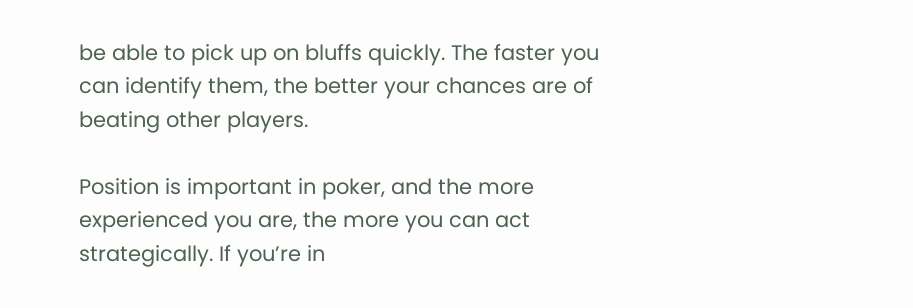be able to pick up on bluffs quickly. The faster you can identify them, the better your chances are of beating other players.

Position is important in poker, and the more experienced you are, the more you can act strategically. If you’re in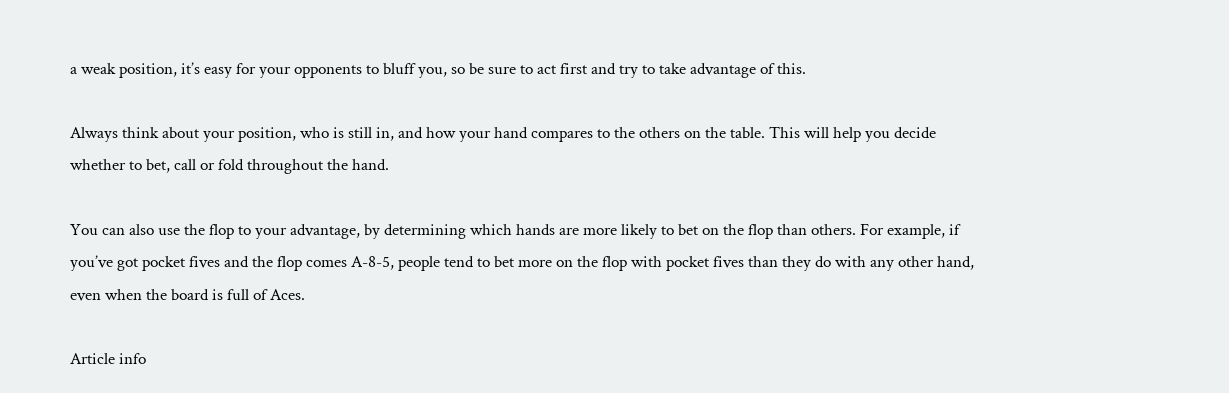a weak position, it’s easy for your opponents to bluff you, so be sure to act first and try to take advantage of this.

Always think about your position, who is still in, and how your hand compares to the others on the table. This will help you decide whether to bet, call or fold throughout the hand.

You can also use the flop to your advantage, by determining which hands are more likely to bet on the flop than others. For example, if you’ve got pocket fives and the flop comes A-8-5, people tend to bet more on the flop with pocket fives than they do with any other hand, even when the board is full of Aces.

Article info